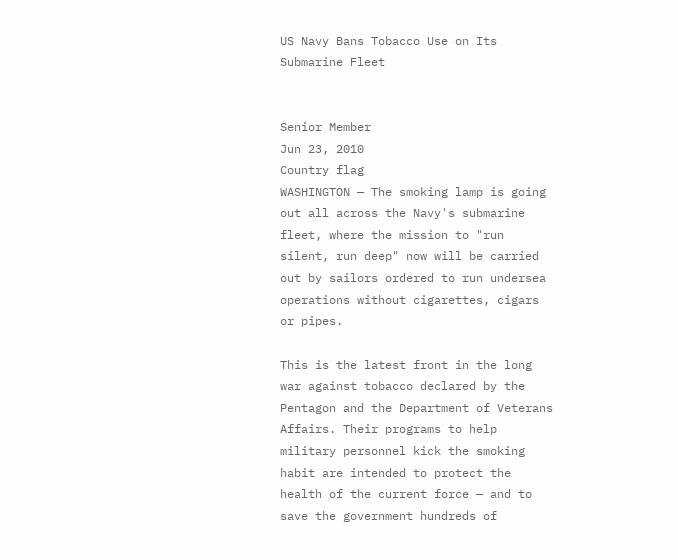US Navy Bans Tobacco Use on Its Submarine Fleet


Senior Member
Jun 23, 2010
Country flag
WASHINGTON — The smoking lamp is going out all across the Navy's submarine fleet, where the mission to "run silent, run deep" now will be carried out by sailors ordered to run undersea operations without cigarettes, cigars or pipes.

This is the latest front in the long war against tobacco declared by the Pentagon and the Department of Veterans Affairs. Their programs to help military personnel kick the smoking habit are intended to protect the health of the current force — and to save the government hundreds of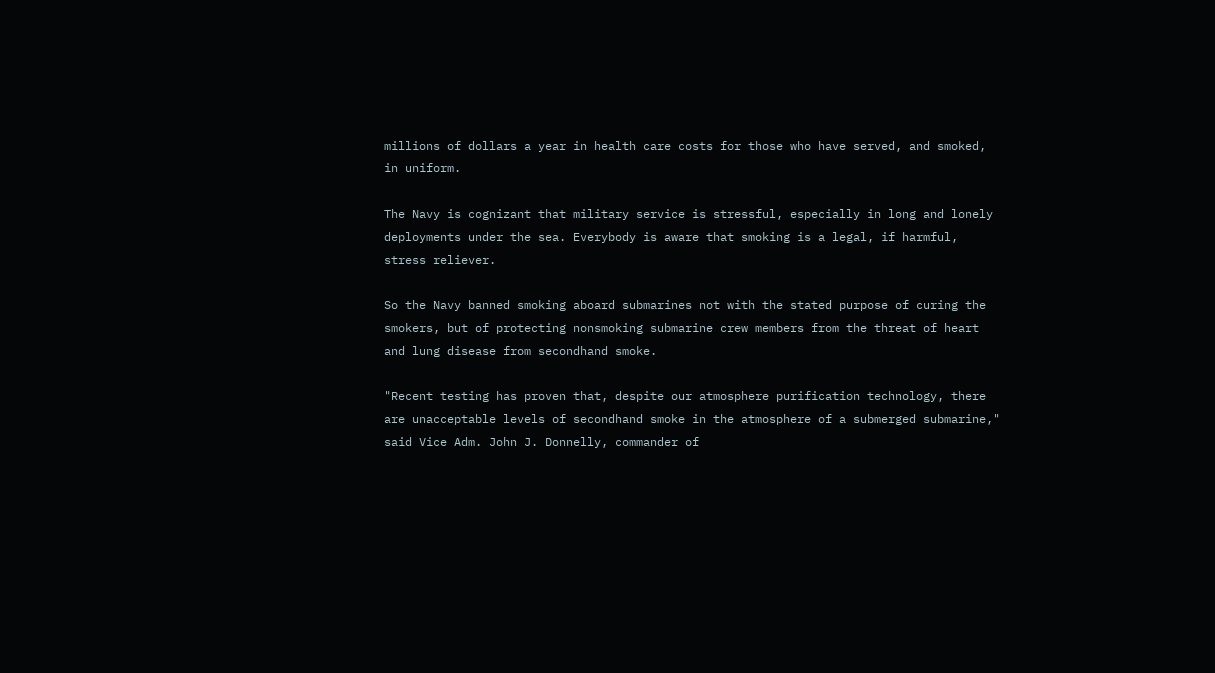millions of dollars a year in health care costs for those who have served, and smoked, in uniform.

The Navy is cognizant that military service is stressful, especially in long and lonely deployments under the sea. Everybody is aware that smoking is a legal, if harmful, stress reliever.

So the Navy banned smoking aboard submarines not with the stated purpose of curing the smokers, but of protecting nonsmoking submarine crew members from the threat of heart and lung disease from secondhand smoke.

"Recent testing has proven that, despite our atmosphere purification technology, there are unacceptable levels of secondhand smoke in the atmosphere of a submerged submarine," said Vice Adm. John J. Donnelly, commander of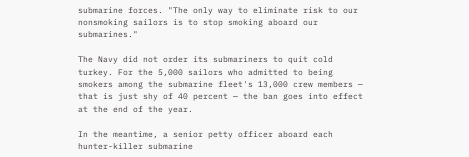submarine forces. "The only way to eliminate risk to our nonsmoking sailors is to stop smoking aboard our submarines."

The Navy did not order its submariners to quit cold turkey. For the 5,000 sailors who admitted to being smokers among the submarine fleet's 13,000 crew members — that is just shy of 40 percent — the ban goes into effect at the end of the year.

In the meantime, a senior petty officer aboard each hunter-killer submarine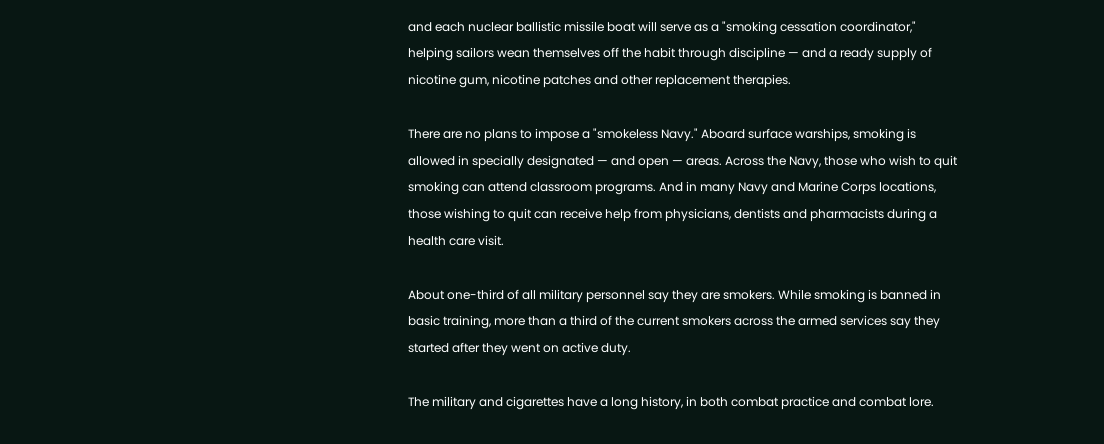and each nuclear ballistic missile boat will serve as a "smoking cessation coordinator," helping sailors wean themselves off the habit through discipline — and a ready supply of nicotine gum, nicotine patches and other replacement therapies.

There are no plans to impose a "smokeless Navy." Aboard surface warships, smoking is allowed in specially designated — and open — areas. Across the Navy, those who wish to quit smoking can attend classroom programs. And in many Navy and Marine Corps locations, those wishing to quit can receive help from physicians, dentists and pharmacists during a health care visit.

About one-third of all military personnel say they are smokers. While smoking is banned in basic training, more than a third of the current smokers across the armed services say they started after they went on active duty.

The military and cigarettes have a long history, in both combat practice and combat lore.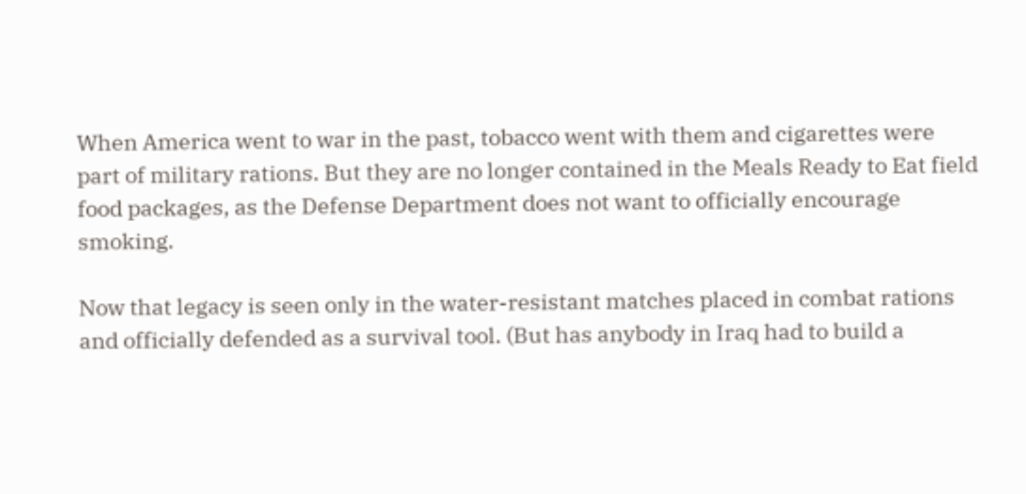When America went to war in the past, tobacco went with them and cigarettes were part of military rations. But they are no longer contained in the Meals Ready to Eat field food packages, as the Defense Department does not want to officially encourage smoking.

Now that legacy is seen only in the water-resistant matches placed in combat rations and officially defended as a survival tool. (But has anybody in Iraq had to build a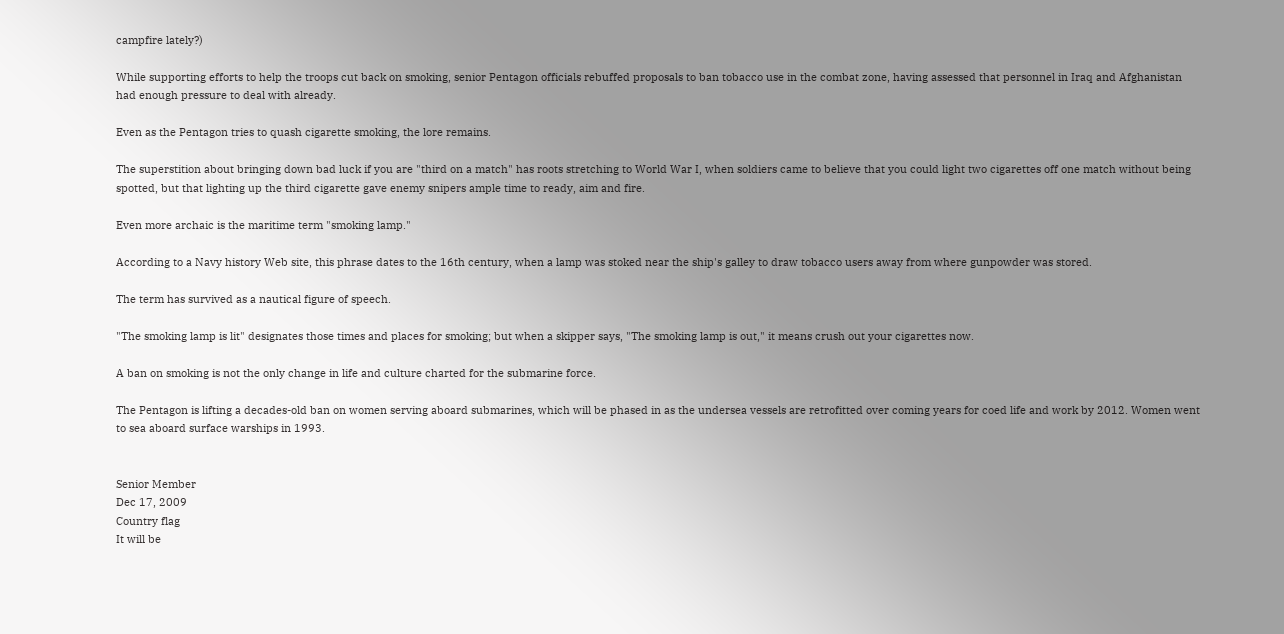campfire lately?)

While supporting efforts to help the troops cut back on smoking, senior Pentagon officials rebuffed proposals to ban tobacco use in the combat zone, having assessed that personnel in Iraq and Afghanistan had enough pressure to deal with already.

Even as the Pentagon tries to quash cigarette smoking, the lore remains.

The superstition about bringing down bad luck if you are "third on a match" has roots stretching to World War I, when soldiers came to believe that you could light two cigarettes off one match without being spotted, but that lighting up the third cigarette gave enemy snipers ample time to ready, aim and fire.

Even more archaic is the maritime term "smoking lamp."

According to a Navy history Web site, this phrase dates to the 16th century, when a lamp was stoked near the ship's galley to draw tobacco users away from where gunpowder was stored.

The term has survived as a nautical figure of speech.

"The smoking lamp is lit" designates those times and places for smoking; but when a skipper says, "The smoking lamp is out," it means crush out your cigarettes now.

A ban on smoking is not the only change in life and culture charted for the submarine force.

The Pentagon is lifting a decades-old ban on women serving aboard submarines, which will be phased in as the undersea vessels are retrofitted over coming years for coed life and work by 2012. Women went to sea aboard surface warships in 1993.


Senior Member
Dec 17, 2009
Country flag
It will be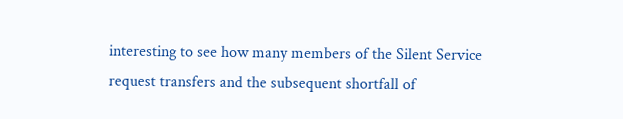interesting to see how many members of the Silent Service request transfers and the subsequent shortfall of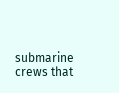submarine crews that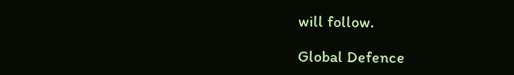will follow.

Global Defence